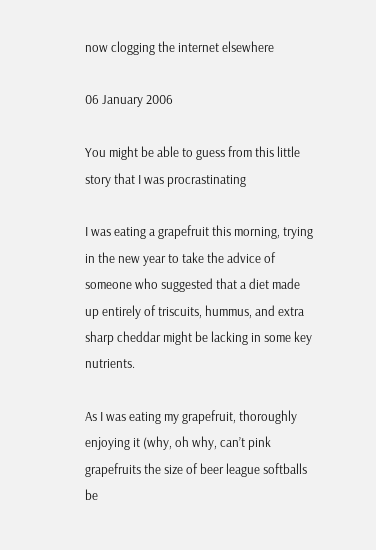now clogging the internet elsewhere

06 January 2006

You might be able to guess from this little story that I was procrastinating

I was eating a grapefruit this morning, trying in the new year to take the advice of someone who suggested that a diet made up entirely of triscuits, hummus, and extra sharp cheddar might be lacking in some key nutrients.

As I was eating my grapefruit, thoroughly enjoying it (why, oh why, can’t pink grapefruits the size of beer league softballs be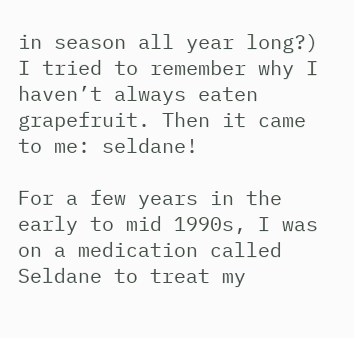in season all year long?) I tried to remember why I haven’t always eaten grapefruit. Then it came to me: seldane!

For a few years in the early to mid 1990s, I was on a medication called Seldane to treat my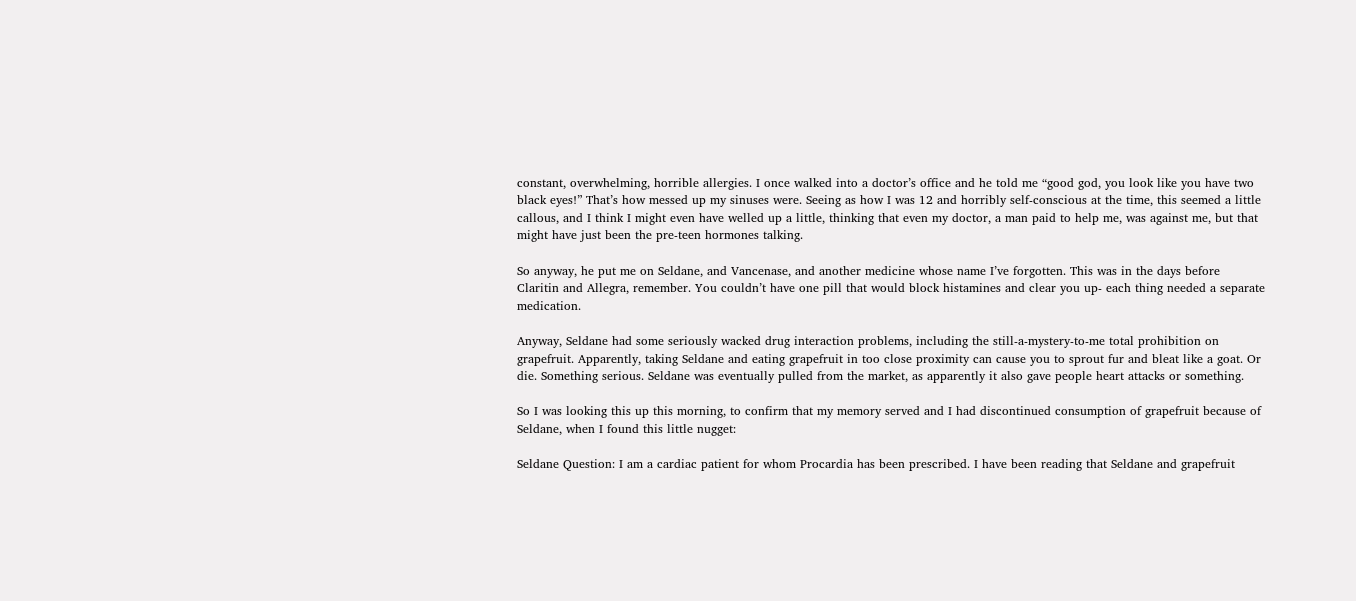constant, overwhelming, horrible allergies. I once walked into a doctor’s office and he told me “good god, you look like you have two black eyes!” That’s how messed up my sinuses were. Seeing as how I was 12 and horribly self-conscious at the time, this seemed a little callous, and I think I might even have welled up a little, thinking that even my doctor, a man paid to help me, was against me, but that might have just been the pre-teen hormones talking.

So anyway, he put me on Seldane, and Vancenase, and another medicine whose name I’ve forgotten. This was in the days before Claritin and Allegra, remember. You couldn’t have one pill that would block histamines and clear you up- each thing needed a separate medication.

Anyway, Seldane had some seriously wacked drug interaction problems, including the still-a-mystery-to-me total prohibition on grapefruit. Apparently, taking Seldane and eating grapefruit in too close proximity can cause you to sprout fur and bleat like a goat. Or die. Something serious. Seldane was eventually pulled from the market, as apparently it also gave people heart attacks or something.

So I was looking this up this morning, to confirm that my memory served and I had discontinued consumption of grapefruit because of Seldane, when I found this little nugget:

Seldane Question: I am a cardiac patient for whom Procardia has been prescribed. I have been reading that Seldane and grapefruit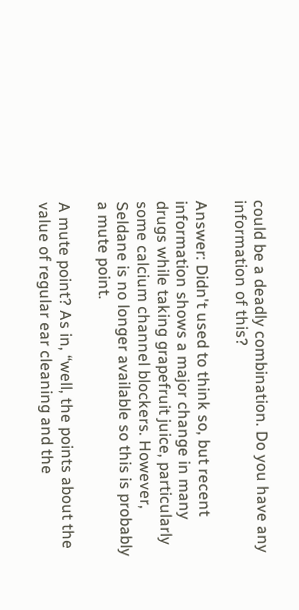could be a deadly combination. Do you have any information of this?

Answer: Didn't used to think so, but recent information shows a major change in many drugs while taking grapefruit juice, particularly some calcium channel blockers. However, Seldane is no longer available so this is probably a mute point.

A mute point? As in, “well, the points about the value of regular ear cleaning and the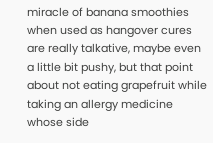miracle of banana smoothies when used as hangover cures are really talkative, maybe even a little bit pushy, but that point about not eating grapefruit while taking an allergy medicine whose side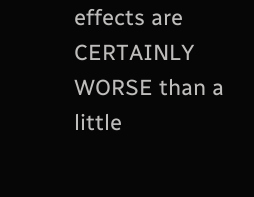effects are CERTAINLY WORSE than a little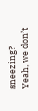sneezing? Yeah, we don’t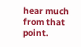hear much from that point.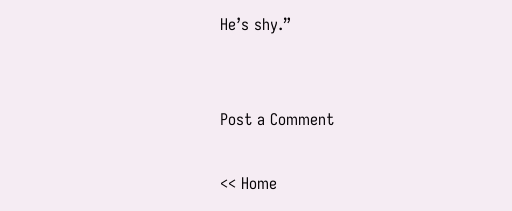He’s shy.”


Post a Comment

<< Home